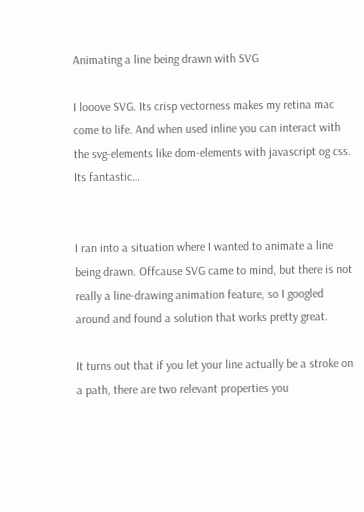Animating a line being drawn with SVG

I looove SVG. Its crisp vectorness makes my retina mac come to life. And when used inline you can interact with the svg-elements like dom-elements with javascript og css. Its fantastic…


I ran into a situation where I wanted to animate a line being drawn. Offcause SVG came to mind, but there is not really a line-drawing animation feature, so I googled around and found a solution that works pretty great.

It turns out that if you let your line actually be a stroke on a path, there are two relevant properties you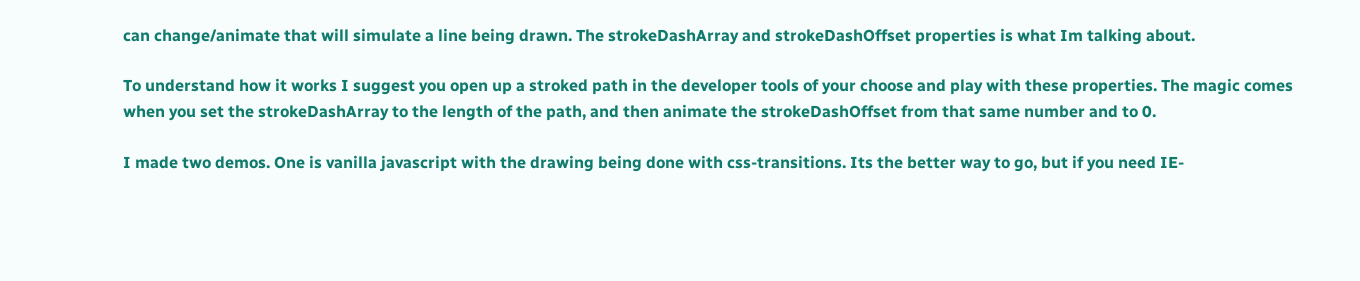can change/animate that will simulate a line being drawn. The strokeDashArray and strokeDashOffset properties is what Im talking about.

To understand how it works I suggest you open up a stroked path in the developer tools of your choose and play with these properties. The magic comes when you set the strokeDashArray to the length of the path, and then animate the strokeDashOffset from that same number and to 0.

I made two demos. One is vanilla javascript with the drawing being done with css-transitions. Its the better way to go, but if you need IE-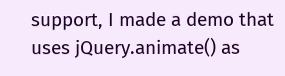support, I made a demo that uses jQuery.animate() as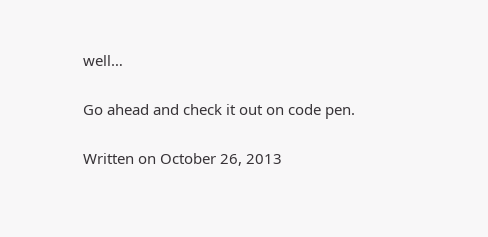well…

Go ahead and check it out on code pen.

Written on October 26, 2013